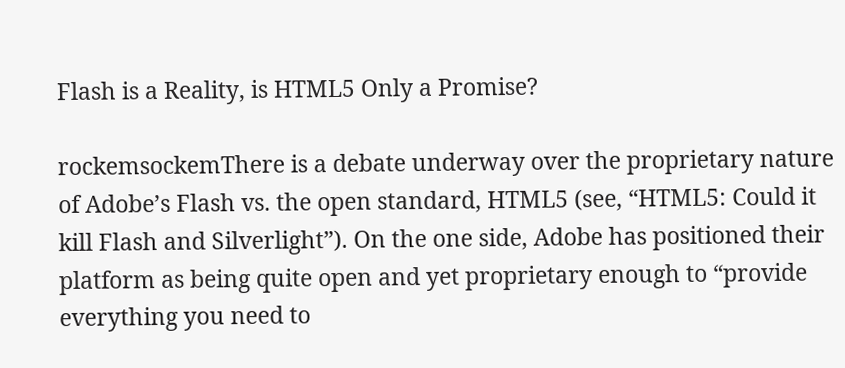Flash is a Reality, is HTML5 Only a Promise?

rockemsockemThere is a debate underway over the proprietary nature of Adobe’s Flash vs. the open standard, HTML5 (see, “HTML5: Could it kill Flash and Silverlight”). On the one side, Adobe has positioned their platform as being quite open and yet proprietary enough to “provide everything you need to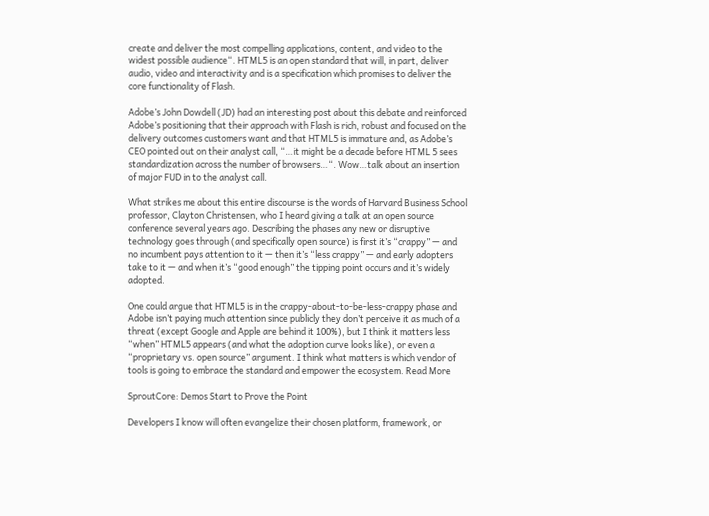create and deliver the most compelling applications, content, and video to the widest possible audience“. HTML5 is an open standard that will, in part, deliver audio, video and interactivity and is a specification which promises to deliver the core functionality of Flash.

Adobe’s John Dowdell (JD) had an interesting post about this debate and reinforced Adobe’s positioning that their approach with Flash is rich, robust and focused on the delivery outcomes customers want and that HTML5 is immature and, as Adobe’s CEO pointed out on their analyst call, “…it might be a decade before HTML 5 sees standardization across the number of browsers…“. Wow…talk about an insertion of major FUD in to the analyst call.

What strikes me about this entire discourse is the words of Harvard Business School professor, Clayton Christensen, who I heard giving a talk at an open source conference several years ago. Describing the phases any new or disruptive technology goes through (and specifically open source) is first it’s “crappy” — and no incumbent pays attention to it — then it’s “less crappy” — and early adopters take to it — and when it’s “good enough” the tipping point occurs and it’s widely adopted.

One could argue that HTML5 is in the crappy-about-to-be-less-crappy phase and Adobe isn’t paying much attention since publicly they don’t perceive it as much of a threat (except Google and Apple are behind it 100%), but I think it matters less “when” HTML5 appears (and what the adoption curve looks like), or even a “proprietary vs. open source” argument. I think what matters is which vendor of tools is going to embrace the standard and empower the ecosystem. Read More

SproutCore: Demos Start to Prove the Point

Developers I know will often evangelize their chosen platform, framework, or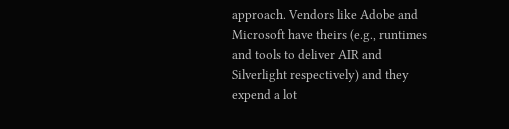approach. Vendors like Adobe and Microsoft have theirs (e.g., runtimes and tools to deliver AIR and Silverlight respectively) and they expend a lot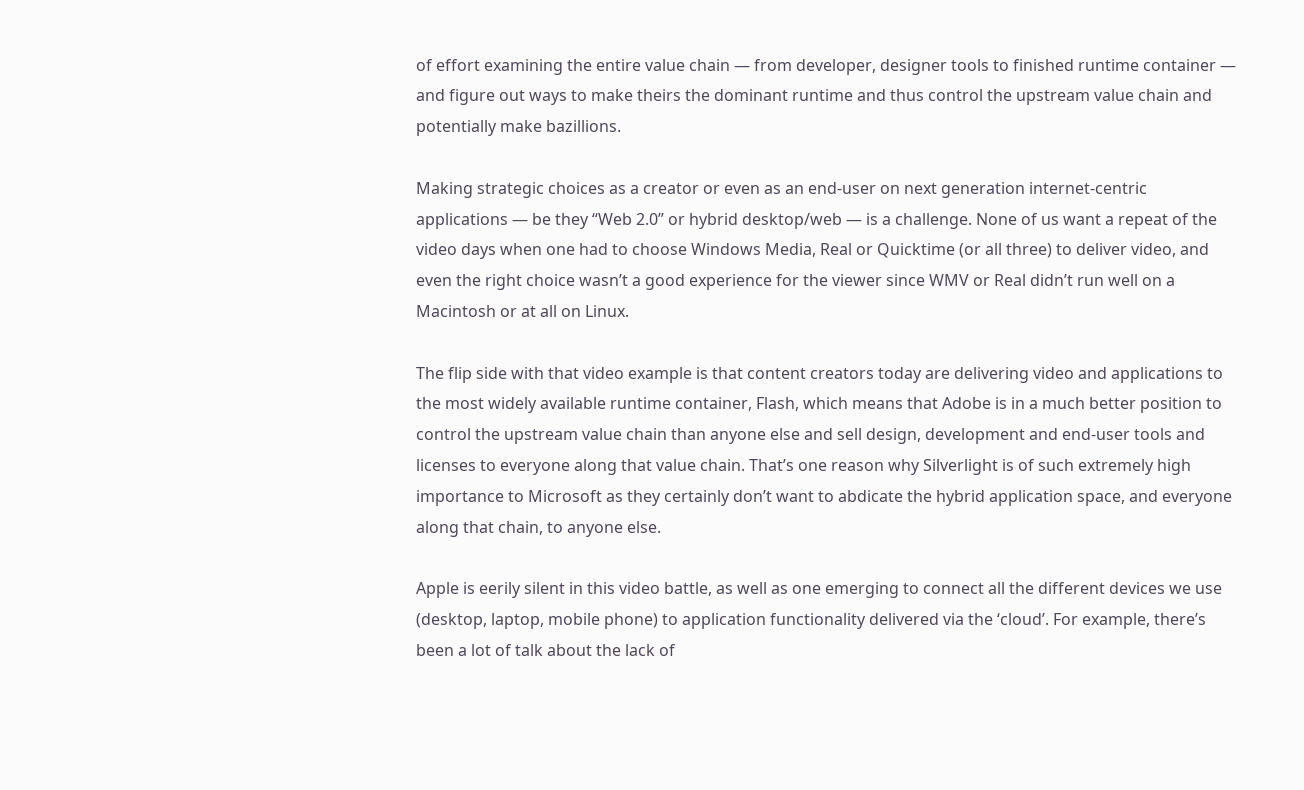of effort examining the entire value chain — from developer, designer tools to finished runtime container — and figure out ways to make theirs the dominant runtime and thus control the upstream value chain and potentially make bazillions.

Making strategic choices as a creator or even as an end-user on next generation internet-centric applications — be they “Web 2.0” or hybrid desktop/web — is a challenge. None of us want a repeat of the video days when one had to choose Windows Media, Real or Quicktime (or all three) to deliver video, and even the right choice wasn’t a good experience for the viewer since WMV or Real didn’t run well on a Macintosh or at all on Linux.

The flip side with that video example is that content creators today are delivering video and applications to the most widely available runtime container, Flash, which means that Adobe is in a much better position to control the upstream value chain than anyone else and sell design, development and end-user tools and licenses to everyone along that value chain. That’s one reason why Silverlight is of such extremely high importance to Microsoft as they certainly don’t want to abdicate the hybrid application space, and everyone along that chain, to anyone else.

Apple is eerily silent in this video battle, as well as one emerging to connect all the different devices we use (desktop, laptop, mobile phone) to application functionality delivered via the ‘cloud’. For example, there’s been a lot of talk about the lack of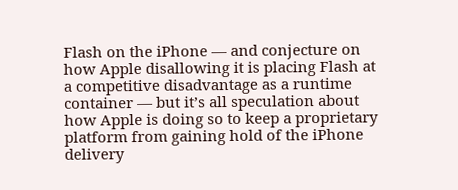Flash on the iPhone — and conjecture on how Apple disallowing it is placing Flash at a competitive disadvantage as a runtime container — but it’s all speculation about how Apple is doing so to keep a proprietary platform from gaining hold of the iPhone delivery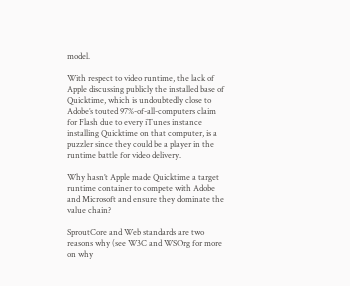model.

With respect to video runtime, the lack of Apple discussing publicly the installed base of Quicktime, which is undoubtedly close to Adobe’s touted 97%-of-all-computers claim for Flash due to every iTunes instance installing Quicktime on that computer, is a puzzler since they could be a player in the runtime battle for video delivery.

Why hasn’t Apple made Quicktime a target runtime container to compete with Adobe and Microsoft and ensure they dominate the value chain?

SproutCore and Web standards are two reasons why (see W3C and WSOrg for more on why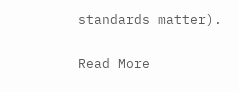standards matter).

Read More